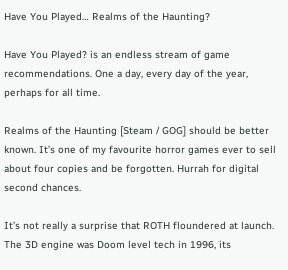Have You Played… Realms of the Haunting?

Have You Played? is an endless stream of game recommendations. One a day, every day of the year, perhaps for all time.

Realms of the Haunting [Steam / GOG] should be better known. It’s one of my favourite horror games ever to sell about four copies and be forgotten. Hurrah for digital second chances.

It’s not really a surprise that ROTH floundered at launch. The 3D engine was Doom level tech in 1996, its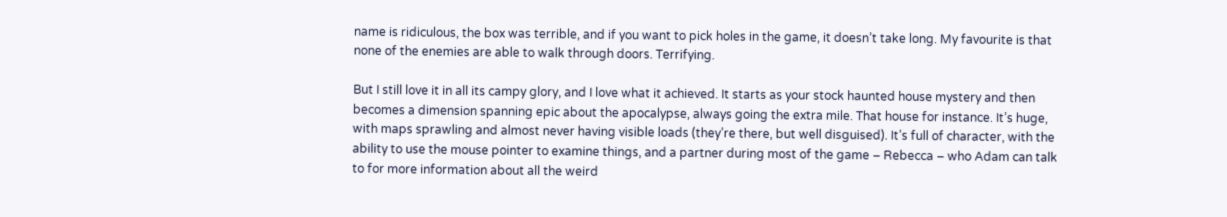name is ridiculous, the box was terrible, and if you want to pick holes in the game, it doesn’t take long. My favourite is that none of the enemies are able to walk through doors. Terrifying.

But I still love it in all its campy glory, and I love what it achieved. It starts as your stock haunted house mystery and then becomes a dimension spanning epic about the apocalypse, always going the extra mile. That house for instance. It’s huge, with maps sprawling and almost never having visible loads (they’re there, but well disguised). It’s full of character, with the ability to use the mouse pointer to examine things, and a partner during most of the game – Rebecca – who Adam can talk to for more information about all the weird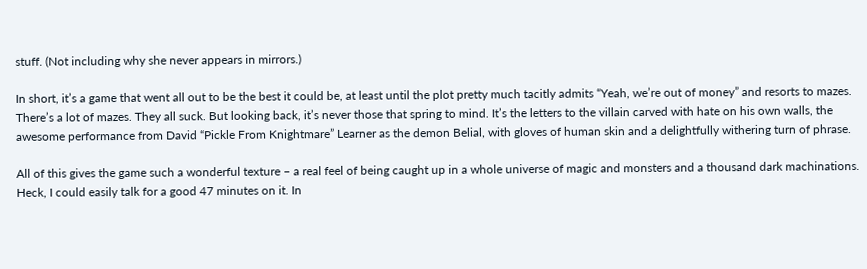stuff. (Not including why she never appears in mirrors.)

In short, it’s a game that went all out to be the best it could be, at least until the plot pretty much tacitly admits “Yeah, we’re out of money” and resorts to mazes. There’s a lot of mazes. They all suck. But looking back, it’s never those that spring to mind. It’s the letters to the villain carved with hate on his own walls, the awesome performance from David “Pickle From Knightmare” Learner as the demon Belial, with gloves of human skin and a delightfully withering turn of phrase.

All of this gives the game such a wonderful texture – a real feel of being caught up in a whole universe of magic and monsters and a thousand dark machinations. Heck, I could easily talk for a good 47 minutes on it. In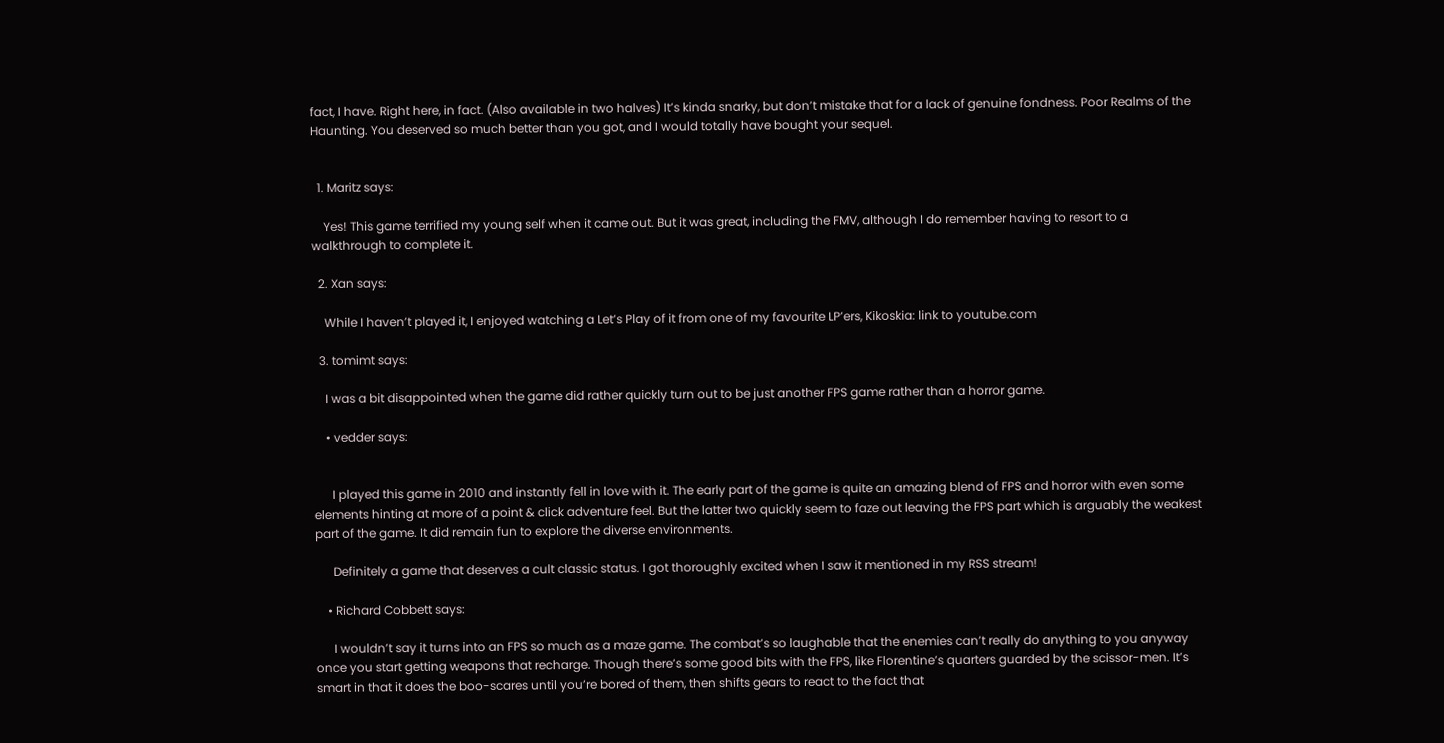fact, I have. Right here, in fact. (Also available in two halves) It’s kinda snarky, but don’t mistake that for a lack of genuine fondness. Poor Realms of the Haunting. You deserved so much better than you got, and I would totally have bought your sequel.


  1. Maritz says:

    Yes! This game terrified my young self when it came out. But it was great, including the FMV, although I do remember having to resort to a walkthrough to complete it.

  2. Xan says:

    While I haven’t played it, I enjoyed watching a Let’s Play of it from one of my favourite LP’ers, Kikoskia: link to youtube.com

  3. tomimt says:

    I was a bit disappointed when the game did rather quickly turn out to be just another FPS game rather than a horror game.

    • vedder says:


      I played this game in 2010 and instantly fell in love with it. The early part of the game is quite an amazing blend of FPS and horror with even some elements hinting at more of a point & click adventure feel. But the latter two quickly seem to faze out leaving the FPS part which is arguably the weakest part of the game. It did remain fun to explore the diverse environments.

      Definitely a game that deserves a cult classic status. I got thoroughly excited when I saw it mentioned in my RSS stream!

    • Richard Cobbett says:

      I wouldn’t say it turns into an FPS so much as a maze game. The combat’s so laughable that the enemies can’t really do anything to you anyway once you start getting weapons that recharge. Though there’s some good bits with the FPS, like Florentine’s quarters guarded by the scissor-men. It’s smart in that it does the boo-scares until you’re bored of them, then shifts gears to react to the fact that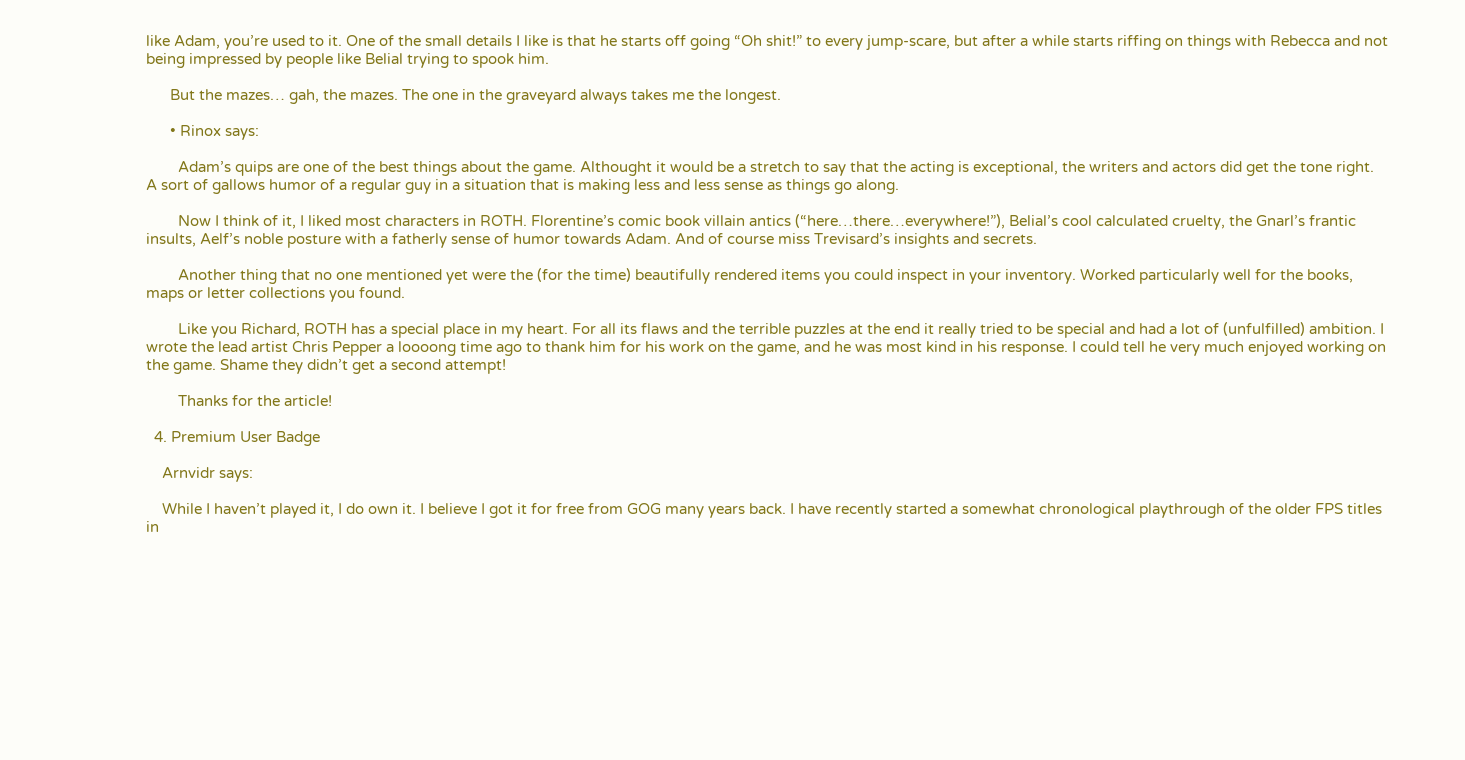like Adam, you’re used to it. One of the small details I like is that he starts off going “Oh shit!” to every jump-scare, but after a while starts riffing on things with Rebecca and not being impressed by people like Belial trying to spook him.

      But the mazes… gah, the mazes. The one in the graveyard always takes me the longest.

      • Rinox says:

        Adam’s quips are one of the best things about the game. Althought it would be a stretch to say that the acting is exceptional, the writers and actors did get the tone right. A sort of gallows humor of a regular guy in a situation that is making less and less sense as things go along.

        Now I think of it, I liked most characters in ROTH. Florentine’s comic book villain antics (“here…there…everywhere!”), Belial’s cool calculated cruelty, the Gnarl’s frantic insults, Aelf’s noble posture with a fatherly sense of humor towards Adam. And of course miss Trevisard’s insights and secrets.

        Another thing that no one mentioned yet were the (for the time) beautifully rendered items you could inspect in your inventory. Worked particularly well for the books, maps or letter collections you found.

        Like you Richard, ROTH has a special place in my heart. For all its flaws and the terrible puzzles at the end it really tried to be special and had a lot of (unfulfilled) ambition. I wrote the lead artist Chris Pepper a loooong time ago to thank him for his work on the game, and he was most kind in his response. I could tell he very much enjoyed working on the game. Shame they didn’t get a second attempt!

        Thanks for the article!

  4. Premium User Badge

    Arnvidr says:

    While I haven’t played it, I do own it. I believe I got it for free from GOG many years back. I have recently started a somewhat chronological playthrough of the older FPS titles in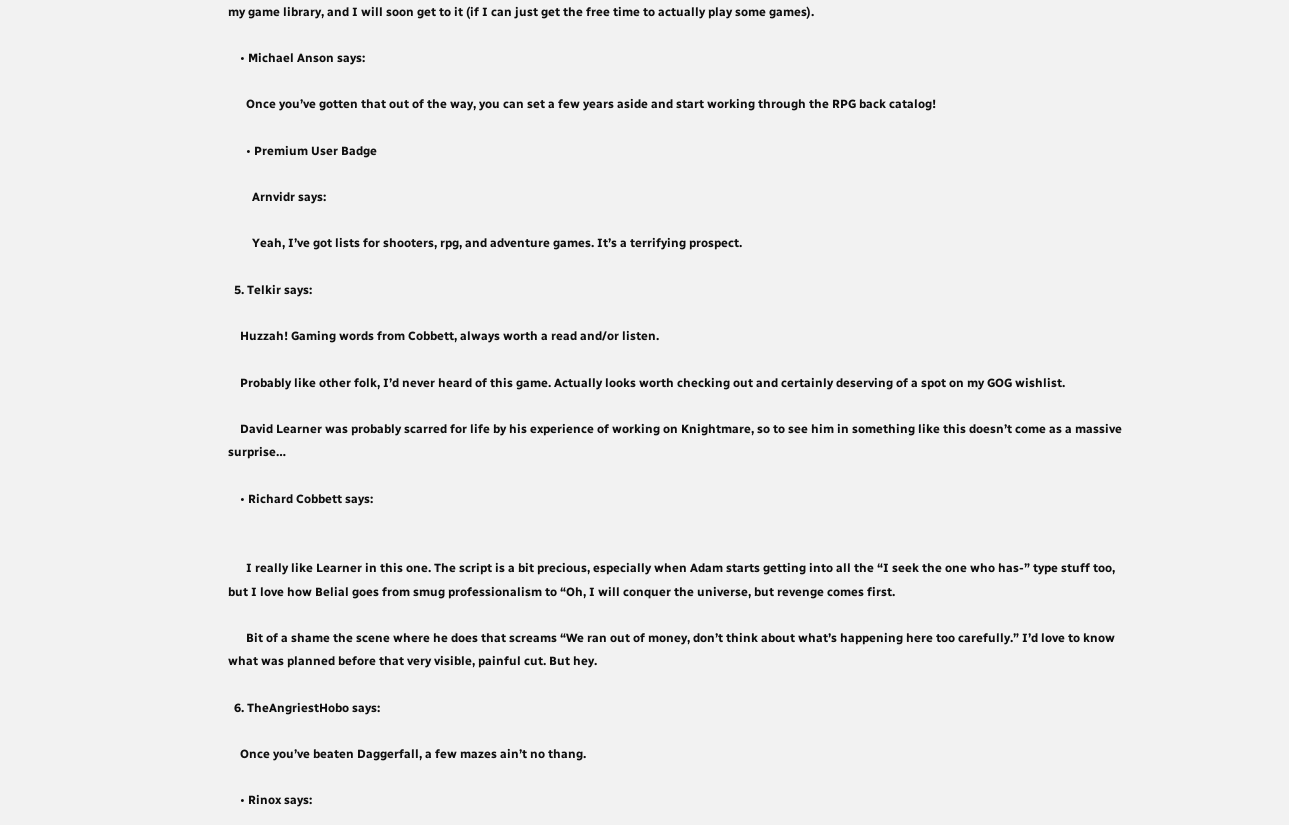my game library, and I will soon get to it (if I can just get the free time to actually play some games).

    • Michael Anson says:

      Once you’ve gotten that out of the way, you can set a few years aside and start working through the RPG back catalog!

      • Premium User Badge

        Arnvidr says:

        Yeah, I’ve got lists for shooters, rpg, and adventure games. It’s a terrifying prospect.

  5. Telkir says:

    Huzzah! Gaming words from Cobbett, always worth a read and/or listen.

    Probably like other folk, I’d never heard of this game. Actually looks worth checking out and certainly deserving of a spot on my GOG wishlist.

    David Learner was probably scarred for life by his experience of working on Knightmare, so to see him in something like this doesn’t come as a massive surprise…

    • Richard Cobbett says:


      I really like Learner in this one. The script is a bit precious, especially when Adam starts getting into all the “I seek the one who has-” type stuff too, but I love how Belial goes from smug professionalism to “Oh, I will conquer the universe, but revenge comes first.

      Bit of a shame the scene where he does that screams “We ran out of money, don’t think about what’s happening here too carefully.” I’d love to know what was planned before that very visible, painful cut. But hey.

  6. TheAngriestHobo says:

    Once you’ve beaten Daggerfall, a few mazes ain’t no thang.

    • Rinox says: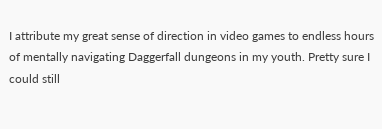I attribute my great sense of direction in video games to endless hours of mentally navigating Daggerfall dungeons in my youth. Pretty sure I could still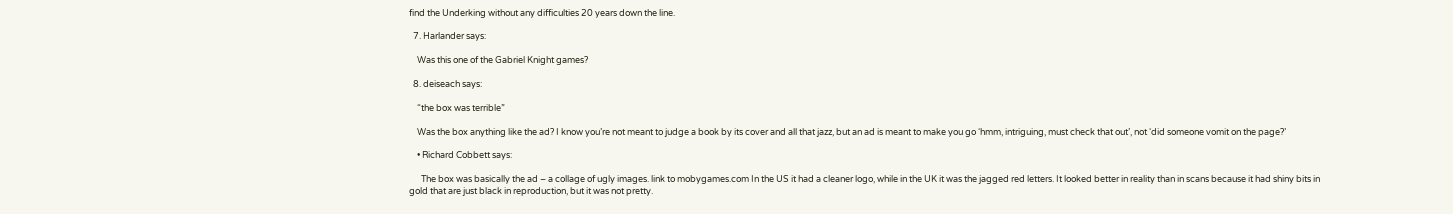find the Underking without any difficulties 20 years down the line.

  7. Harlander says:

    Was this one of the Gabriel Knight games?

  8. deiseach says:

    “the box was terrible”

    Was the box anything like the ad? I know you’re not meant to judge a book by its cover and all that jazz, but an ad is meant to make you go ‘hmm, intriguing, must check that out’, not ‘did someone vomit on the page?’

    • Richard Cobbett says:

      The box was basically the ad – a collage of ugly images. link to mobygames.com In the US it had a cleaner logo, while in the UK it was the jagged red letters. It looked better in reality than in scans because it had shiny bits in gold that are just black in reproduction, but it was not pretty.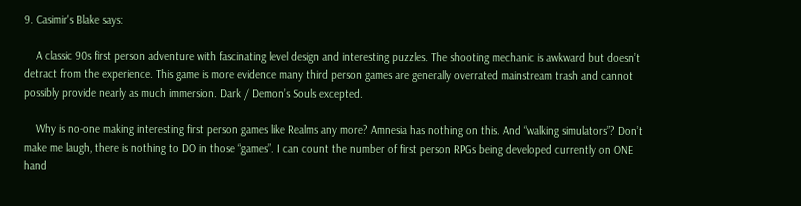9. Casimir's Blake says:

    A classic 90s first person adventure with fascinating level design and interesting puzzles. The shooting mechanic is awkward but doesn’t detract from the experience. This game is more evidence many third person games are generally overrated mainstream trash and cannot possibly provide nearly as much immersion. Dark / Demon’s Souls excepted.

    Why is no-one making interesting first person games like Realms any more? Amnesia has nothing on this. And “walking simulators”? Don’t make me laugh, there is nothing to DO in those “games”. I can count the number of first person RPGs being developed currently on ONE hand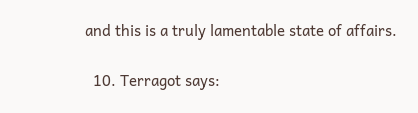and this is a truly lamentable state of affairs.

  10. Terragot says: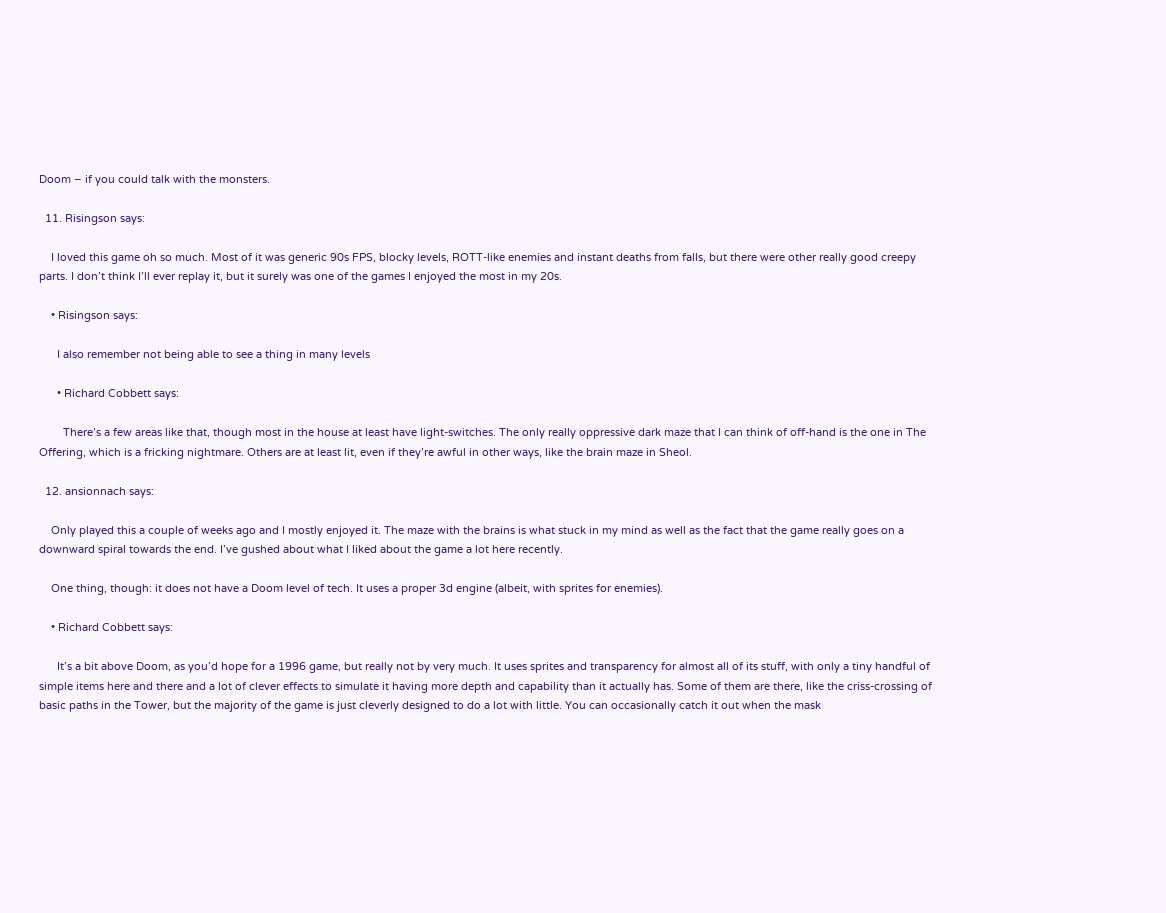Doom – if you could talk with the monsters.

  11. Risingson says:

    I loved this game oh so much. Most of it was generic 90s FPS, blocky levels, ROTT-like enemies and instant deaths from falls, but there were other really good creepy parts. I don’t think I’ll ever replay it, but it surely was one of the games I enjoyed the most in my 20s.

    • Risingson says:

      I also remember not being able to see a thing in many levels

      • Richard Cobbett says:

        There’s a few areas like that, though most in the house at least have light-switches. The only really oppressive dark maze that I can think of off-hand is the one in The Offering, which is a fricking nightmare. Others are at least lit, even if they’re awful in other ways, like the brain maze in Sheol.

  12. ansionnach says:

    Only played this a couple of weeks ago and I mostly enjoyed it. The maze with the brains is what stuck in my mind as well as the fact that the game really goes on a downward spiral towards the end. I’ve gushed about what I liked about the game a lot here recently.

    One thing, though: it does not have a Doom level of tech. It uses a proper 3d engine (albeit, with sprites for enemies).

    • Richard Cobbett says:

      It’s a bit above Doom, as you’d hope for a 1996 game, but really not by very much. It uses sprites and transparency for almost all of its stuff, with only a tiny handful of simple items here and there and a lot of clever effects to simulate it having more depth and capability than it actually has. Some of them are there, like the criss-crossing of basic paths in the Tower, but the majority of the game is just cleverly designed to do a lot with little. You can occasionally catch it out when the mask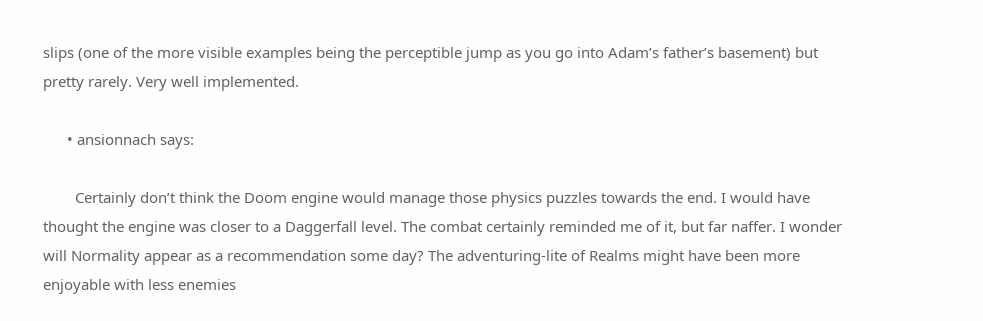slips (one of the more visible examples being the perceptible jump as you go into Adam’s father’s basement) but pretty rarely. Very well implemented.

      • ansionnach says:

        Certainly don’t think the Doom engine would manage those physics puzzles towards the end. I would have thought the engine was closer to a Daggerfall level. The combat certainly reminded me of it, but far naffer. I wonder will Normality appear as a recommendation some day? The adventuring-lite of Realms might have been more enjoyable with less enemies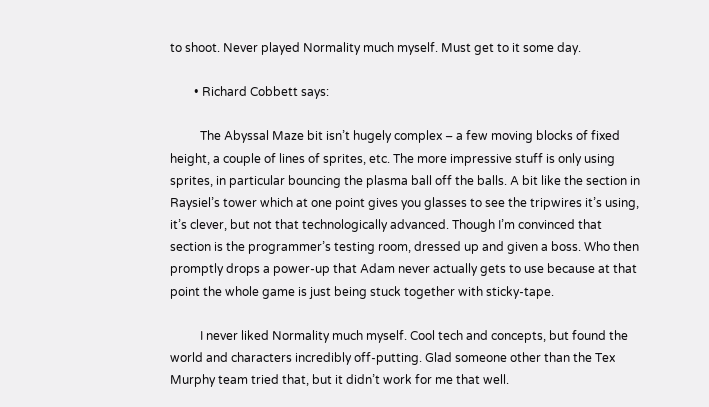to shoot. Never played Normality much myself. Must get to it some day.

        • Richard Cobbett says:

          The Abyssal Maze bit isn’t hugely complex – a few moving blocks of fixed height, a couple of lines of sprites, etc. The more impressive stuff is only using sprites, in particular bouncing the plasma ball off the balls. A bit like the section in Raysiel’s tower which at one point gives you glasses to see the tripwires it’s using, it’s clever, but not that technologically advanced. Though I’m convinced that section is the programmer’s testing room, dressed up and given a boss. Who then promptly drops a power-up that Adam never actually gets to use because at that point the whole game is just being stuck together with sticky-tape.

          I never liked Normality much myself. Cool tech and concepts, but found the world and characters incredibly off-putting. Glad someone other than the Tex Murphy team tried that, but it didn’t work for me that well.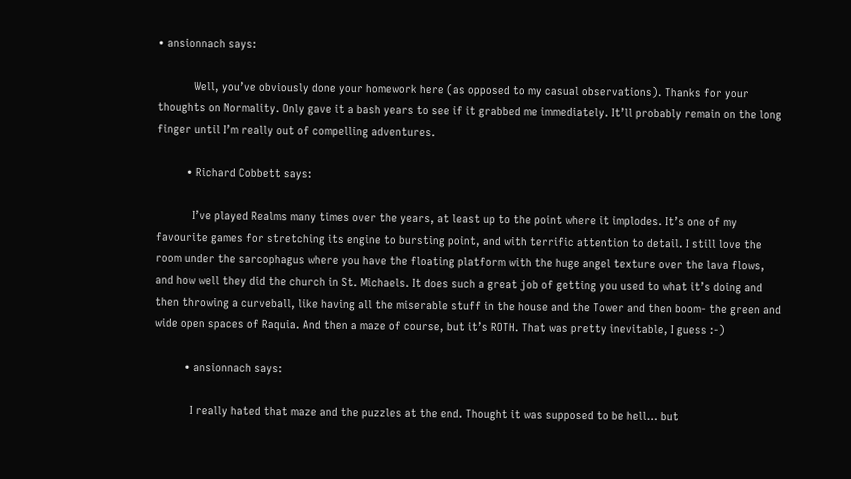• ansionnach says:

            Well, you’ve obviously done your homework here (as opposed to my casual observations). Thanks for your thoughts on Normality. Only gave it a bash years to see if it grabbed me immediately. It’ll probably remain on the long finger until I’m really out of compelling adventures.

          • Richard Cobbett says:

            I’ve played Realms many times over the years, at least up to the point where it implodes. It’s one of my favourite games for stretching its engine to bursting point, and with terrific attention to detail. I still love the room under the sarcophagus where you have the floating platform with the huge angel texture over the lava flows, and how well they did the church in St. Michaels. It does such a great job of getting you used to what it’s doing and then throwing a curveball, like having all the miserable stuff in the house and the Tower and then boom- the green and wide open spaces of Raquia. And then a maze of course, but it’s ROTH. That was pretty inevitable, I guess :-)

          • ansionnach says:

            I really hated that maze and the puzzles at the end. Thought it was supposed to be hell… but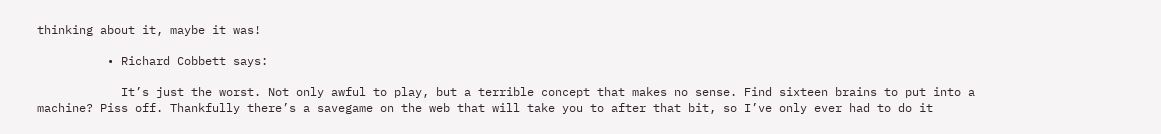thinking about it, maybe it was!

          • Richard Cobbett says:

            It’s just the worst. Not only awful to play, but a terrible concept that makes no sense. Find sixteen brains to put into a machine? Piss off. Thankfully there’s a savegame on the web that will take you to after that bit, so I’ve only ever had to do it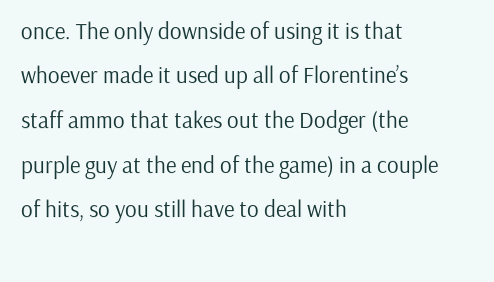once. The only downside of using it is that whoever made it used up all of Florentine’s staff ammo that takes out the Dodger (the purple guy at the end of the game) in a couple of hits, so you still have to deal with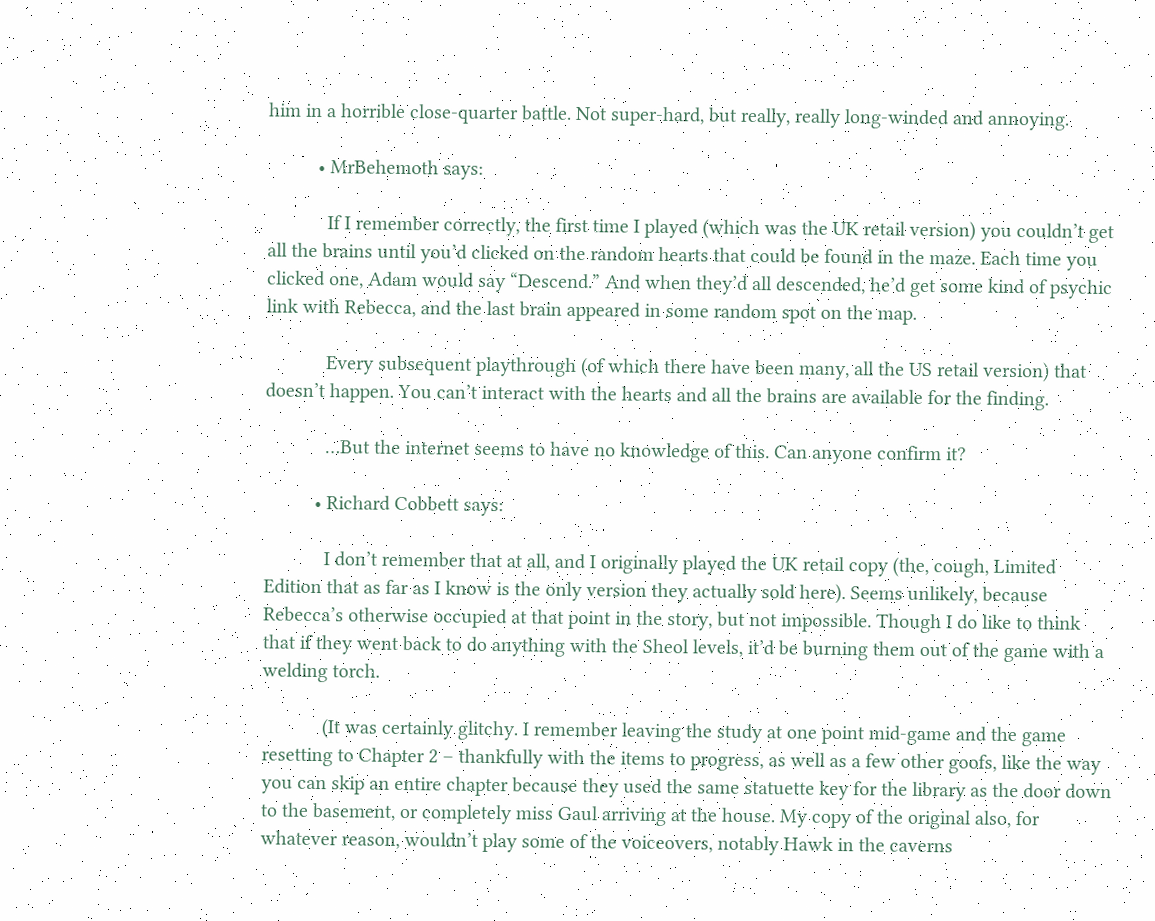him in a horrible close-quarter battle. Not super-hard, but really, really long-winded and annoying.

          • MrBehemoth says:

            If I remember correctly, the first time I played (which was the UK retail version) you couldn’t get all the brains until you’d clicked on the random hearts that could be found in the maze. Each time you clicked one, Adam would say “Descend.” And when they’d all descended, he’d get some kind of psychic link with Rebecca, and the last brain appeared in some random spot on the map.

            Every subsequent playthrough (of which there have been many, all the US retail version) that doesn’t happen. You can’t interact with the hearts and all the brains are available for the finding.

            …But the internet seems to have no knowledge of this. Can anyone confirm it?

          • Richard Cobbett says:

            I don’t remember that at all, and I originally played the UK retail copy (the, cough, Limited Edition that as far as I know is the only version they actually sold here). Seems unlikely, because Rebecca’s otherwise occupied at that point in the story, but not impossible. Though I do like to think that if they went back to do anything with the Sheol levels, it’d be burning them out of the game with a welding torch.

            (It was certainly glitchy. I remember leaving the study at one point mid-game and the game resetting to Chapter 2 – thankfully with the items to progress, as well as a few other goofs, like the way you can skip an entire chapter because they used the same statuette key for the library as the door down to the basement, or completely miss Gaul arriving at the house. My copy of the original also, for whatever reason, wouldn’t play some of the voiceovers, notably Hawk in the caverns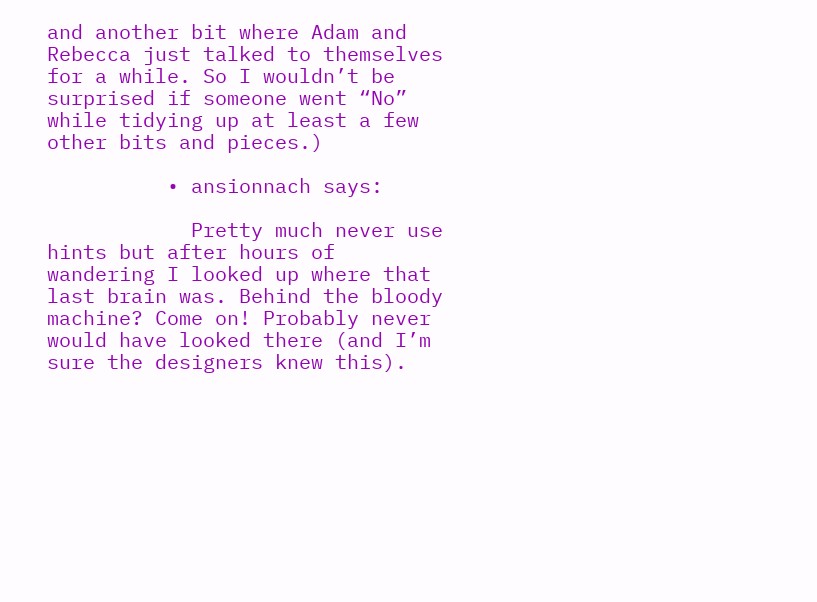and another bit where Adam and Rebecca just talked to themselves for a while. So I wouldn’t be surprised if someone went “No” while tidying up at least a few other bits and pieces.)

          • ansionnach says:

            Pretty much never use hints but after hours of wandering I looked up where that last brain was. Behind the bloody machine? Come on! Probably never would have looked there (and I’m sure the designers knew this).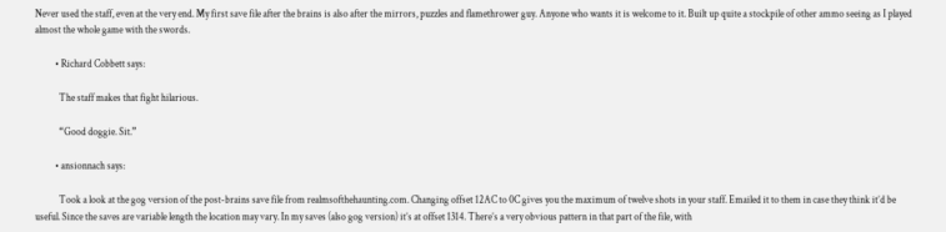Never used the staff, even at the very end. My first save file after the brains is also after the mirrors, puzzles and flamethrower guy. Anyone who wants it is welcome to it. Built up quite a stockpile of other ammo seeing as I played almost the whole game with the swords.

          • Richard Cobbett says:

            The staff makes that fight hilarious.

            “Good doggie. Sit.”

          • ansionnach says:

            Took a look at the gog version of the post-brains save file from realmsofthehaunting.com. Changing offset 12AC to 0C gives you the maximum of twelve shots in your staff. Emailed it to them in case they think it’d be useful. Since the saves are variable length the location may vary. In my saves (also gog version) it’s at offset 1314. There’s a very obvious pattern in that part of the file, with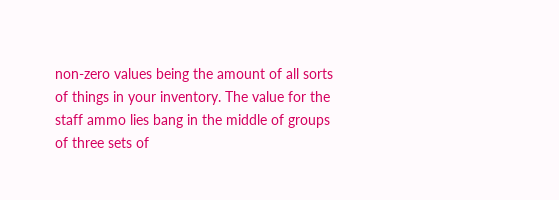non-zero values being the amount of all sorts of things in your inventory. The value for the staff ammo lies bang in the middle of groups of three sets of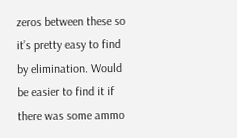zeros between these so it’s pretty easy to find by elimination. Would be easier to find it if there was some ammo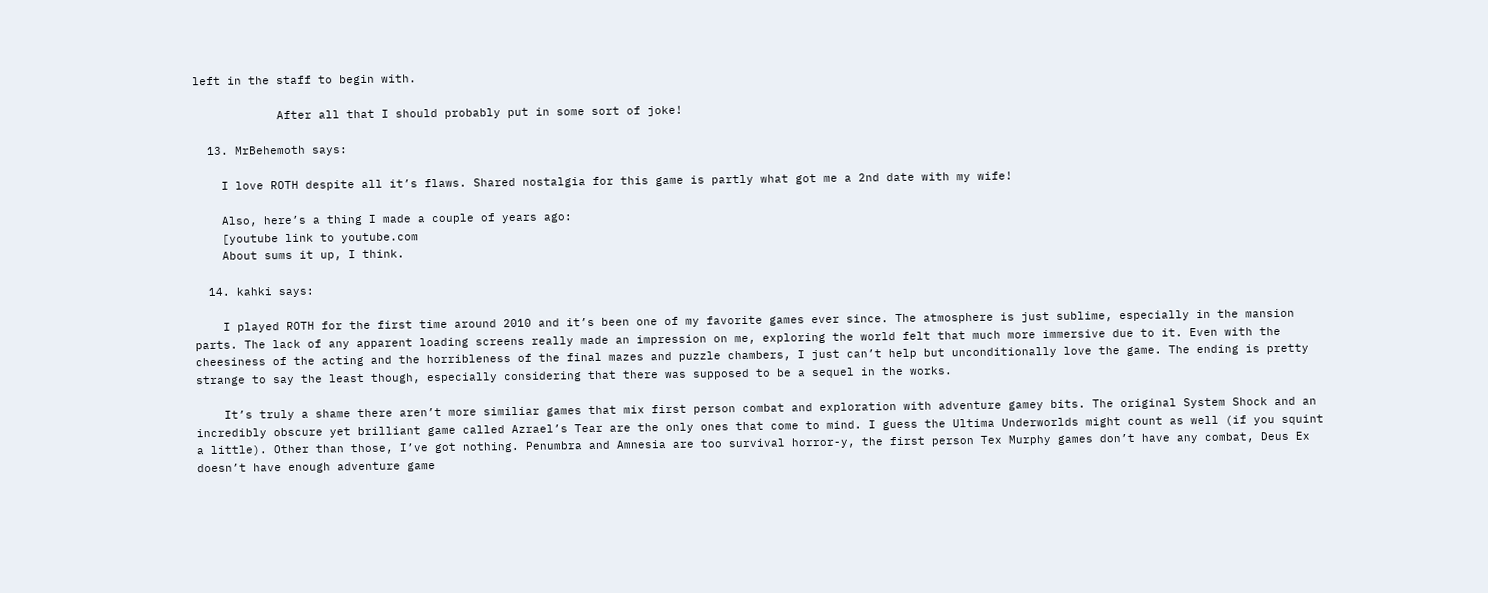left in the staff to begin with.

            After all that I should probably put in some sort of joke!

  13. MrBehemoth says:

    I love ROTH despite all it’s flaws. Shared nostalgia for this game is partly what got me a 2nd date with my wife!

    Also, here’s a thing I made a couple of years ago:
    [youtube link to youtube.com
    About sums it up, I think.

  14. kahki says:

    I played ROTH for the first time around 2010 and it’s been one of my favorite games ever since. The atmosphere is just sublime, especially in the mansion parts. The lack of any apparent loading screens really made an impression on me, exploring the world felt that much more immersive due to it. Even with the cheesiness of the acting and the horribleness of the final mazes and puzzle chambers, I just can’t help but unconditionally love the game. The ending is pretty strange to say the least though, especially considering that there was supposed to be a sequel in the works.

    It’s truly a shame there aren’t more similiar games that mix first person combat and exploration with adventure gamey bits. The original System Shock and an incredibly obscure yet brilliant game called Azrael’s Tear are the only ones that come to mind. I guess the Ultima Underworlds might count as well (if you squint a little). Other than those, I’ve got nothing. Penumbra and Amnesia are too survival horror-y, the first person Tex Murphy games don’t have any combat, Deus Ex doesn’t have enough adventure game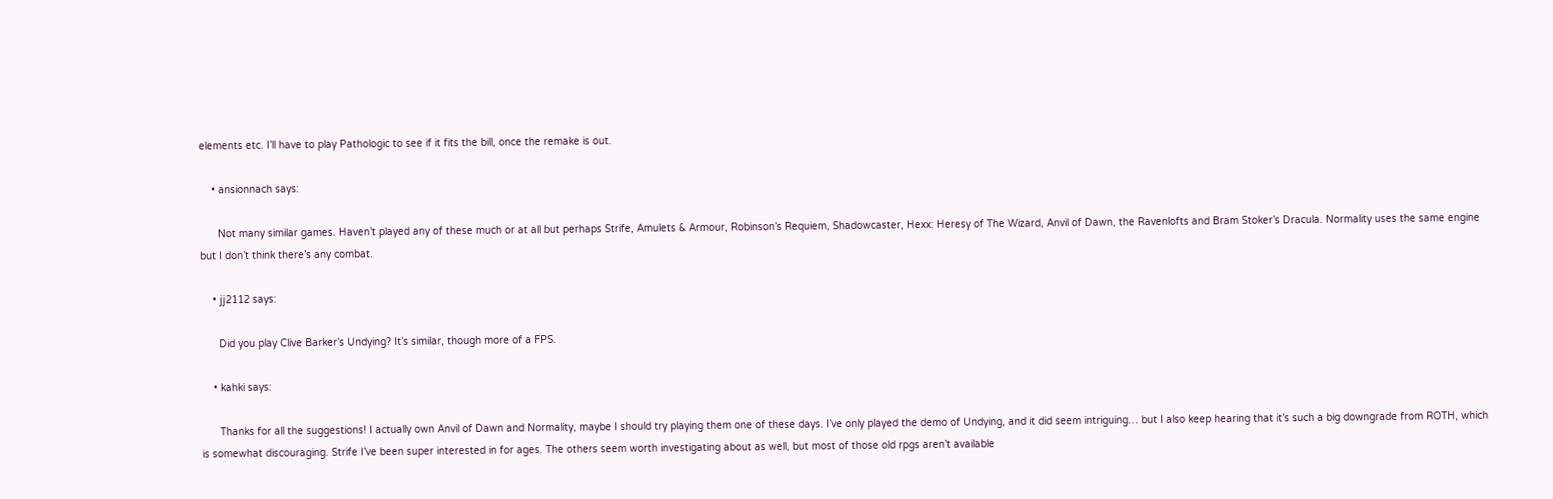elements etc. I’ll have to play Pathologic to see if it fits the bill, once the remake is out.

    • ansionnach says:

      Not many similar games. Haven’t played any of these much or at all but perhaps Strife, Amulets & Armour, Robinson’s Requiem, Shadowcaster, Hexx: Heresy of The Wizard, Anvil of Dawn, the Ravenlofts and Bram Stoker’s Dracula. Normality uses the same engine but I don’t think there’s any combat.

    • jj2112 says:

      Did you play Clive Barker’s Undying? It’s similar, though more of a FPS.

    • kahki says:

      Thanks for all the suggestions! I actually own Anvil of Dawn and Normality, maybe I should try playing them one of these days. I’ve only played the demo of Undying, and it did seem intriguing… but I also keep hearing that it’s such a big downgrade from ROTH, which is somewhat discouraging. Strife I’ve been super interested in for ages. The others seem worth investigating about as well, but most of those old rpgs aren’t available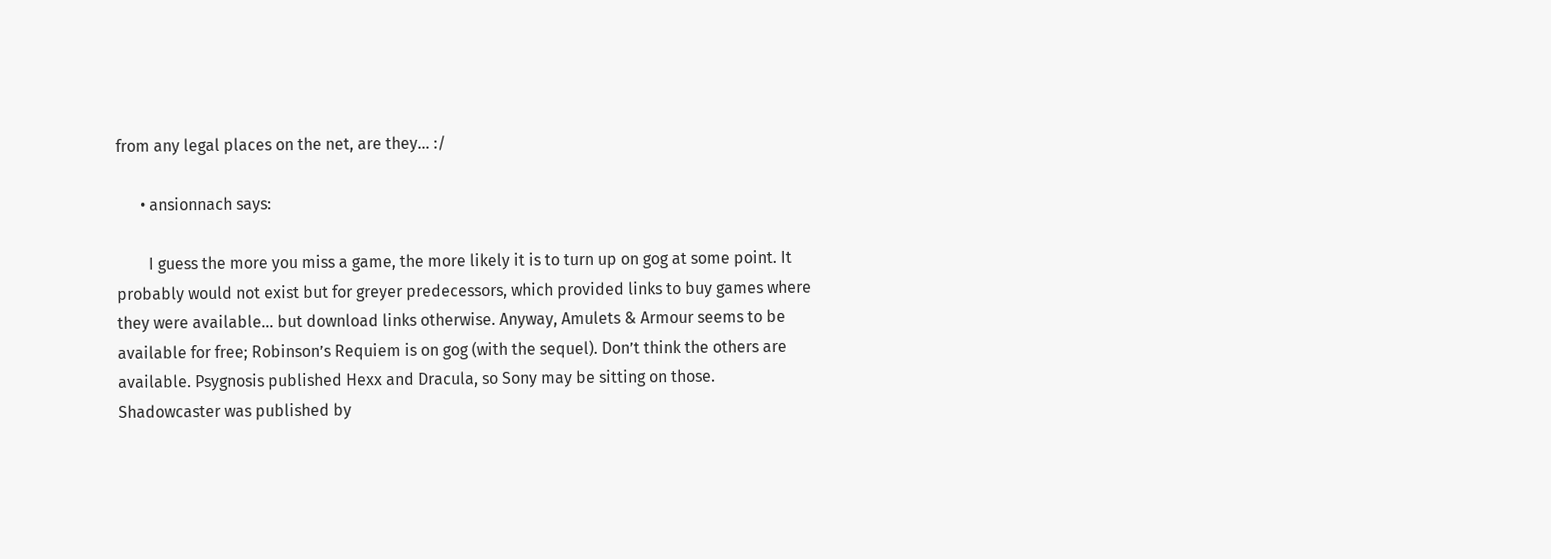from any legal places on the net, are they… :/

      • ansionnach says:

        I guess the more you miss a game, the more likely it is to turn up on gog at some point. It probably would not exist but for greyer predecessors, which provided links to buy games where they were available… but download links otherwise. Anyway, Amulets & Armour seems to be available for free; Robinson’s Requiem is on gog (with the sequel). Don’t think the others are available. Psygnosis published Hexx and Dracula, so Sony may be sitting on those. Shadowcaster was published by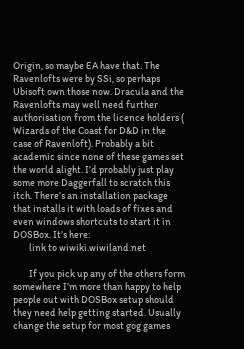Origin, so maybe EA have that. The Ravenlofts were by SSi, so perhaps Ubisoft own those now. Dracula and the Ravenlofts may well need further authorisation from the licence holders ( Wizards of the Coast for D&D in the case of Ravenloft). Probably a bit academic since none of these games set the world alight. I’d probably just play some more Daggerfall to scratch this itch. There’s an installation package that installs it with loads of fixes and even windows shortcuts to start it in DOSBox. It’s here:
        link to wiwiki.wiwiland.net

        If you pick up any of the others form somewhere I’m more than happy to help people out with DOSBox setup should they need help getting started. Usually change the setup for most gog games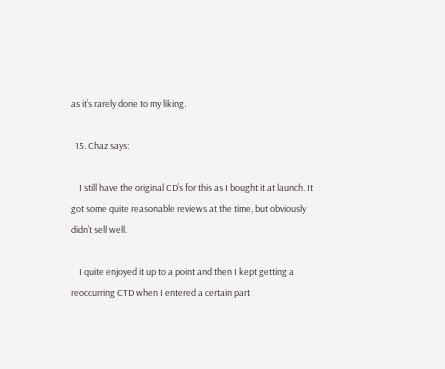as it’s rarely done to my liking.

  15. Chaz says:

    I still have the original CD’s for this as I bought it at launch. It got some quite reasonable reviews at the time, but obviously didn’t sell well.

    I quite enjoyed it up to a point and then I kept getting a reoccurring CTD when I entered a certain part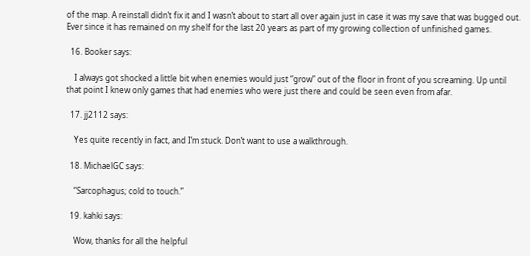of the map. A reinstall didn’t fix it and I wasn’t about to start all over again just in case it was my save that was bugged out. Ever since it has remained on my shelf for the last 20 years as part of my growing collection of unfinished games.

  16. Booker says:

    I always got shocked a little bit when enemies would just “grow” out of the floor in front of you screaming. Up until that point I knew only games that had enemies who were just there and could be seen even from afar.

  17. jj2112 says:

    Yes quite recently in fact, and I’m stuck. Don’t want to use a walkthrough.

  18. MichaelGC says:

    “Sarcophagus; cold to touch.”

  19. kahki says:

    Wow, thanks for all the helpful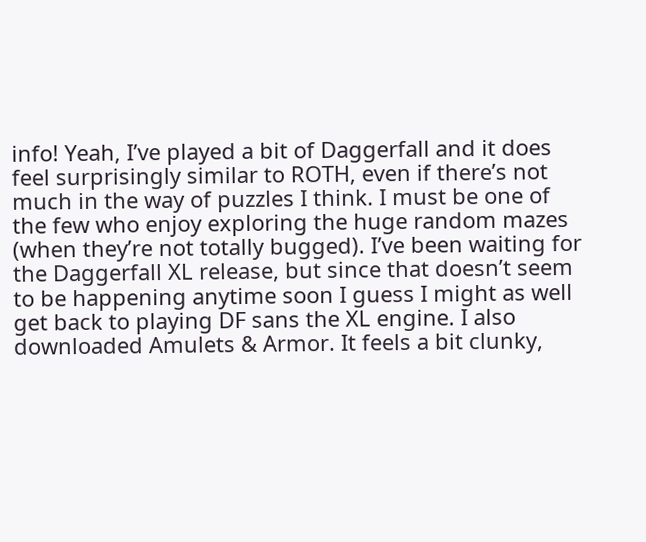info! Yeah, I’ve played a bit of Daggerfall and it does feel surprisingly similar to ROTH, even if there’s not much in the way of puzzles I think. I must be one of the few who enjoy exploring the huge random mazes (when they’re not totally bugged). I’ve been waiting for the Daggerfall XL release, but since that doesn’t seem to be happening anytime soon I guess I might as well get back to playing DF sans the XL engine. I also downloaded Amulets & Armor. It feels a bit clunky,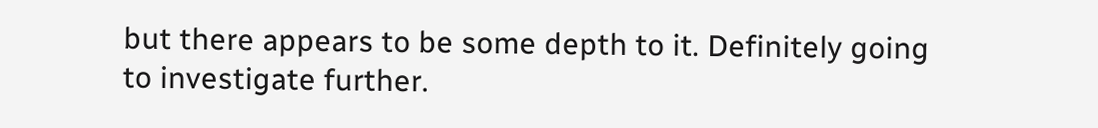but there appears to be some depth to it. Definitely going to investigate further.